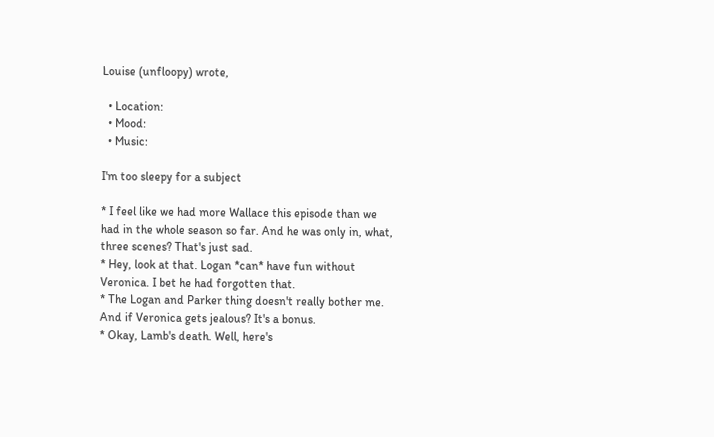Louise (unfloopy) wrote,

  • Location:
  • Mood:
  • Music:

I'm too sleepy for a subject

* I feel like we had more Wallace this episode than we had in the whole season so far. And he was only in, what, three scenes? That's just sad.
* Hey, look at that. Logan *can* have fun without Veronica. I bet he had forgotten that.
* The Logan and Parker thing doesn't really bother me. And if Veronica gets jealous? It's a bonus.
* Okay, Lamb's death. Well, here's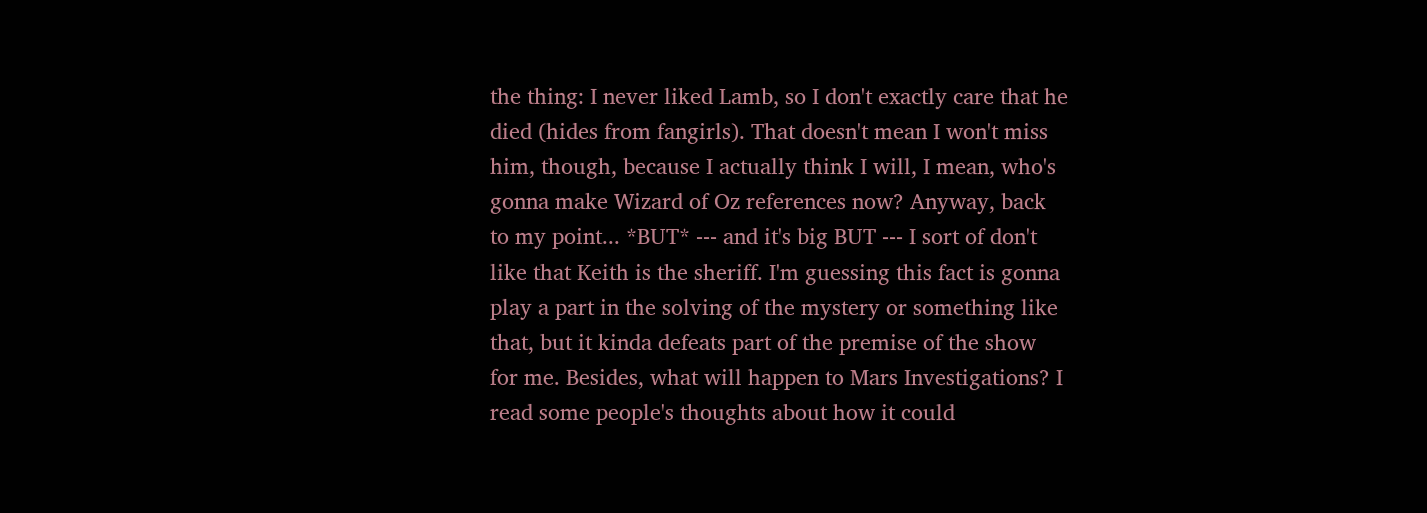the thing: I never liked Lamb, so I don't exactly care that he died (hides from fangirls). That doesn't mean I won't miss him, though, because I actually think I will, I mean, who's gonna make Wizard of Oz references now? Anyway, back to my point... *BUT* --- and it's big BUT --- I sort of don't like that Keith is the sheriff. I'm guessing this fact is gonna play a part in the solving of the mystery or something like that, but it kinda defeats part of the premise of the show for me. Besides, what will happen to Mars Investigations? I read some people's thoughts about how it could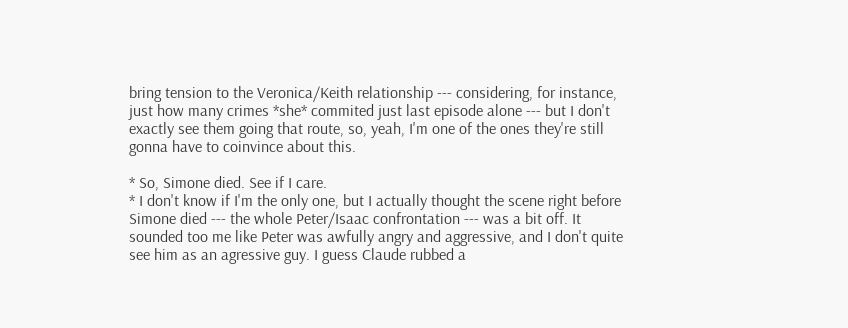bring tension to the Veronica/Keith relationship --- considering, for instance, just how many crimes *she* commited just last episode alone --- but I don't exactly see them going that route, so, yeah, I'm one of the ones they're still gonna have to coinvince about this.

* So, Simone died. See if I care.
* I don't know if I'm the only one, but I actually thought the scene right before Simone died --- the whole Peter/Isaac confrontation --- was a bit off. It sounded too me like Peter was awfully angry and aggressive, and I don't quite see him as an agressive guy. I guess Claude rubbed a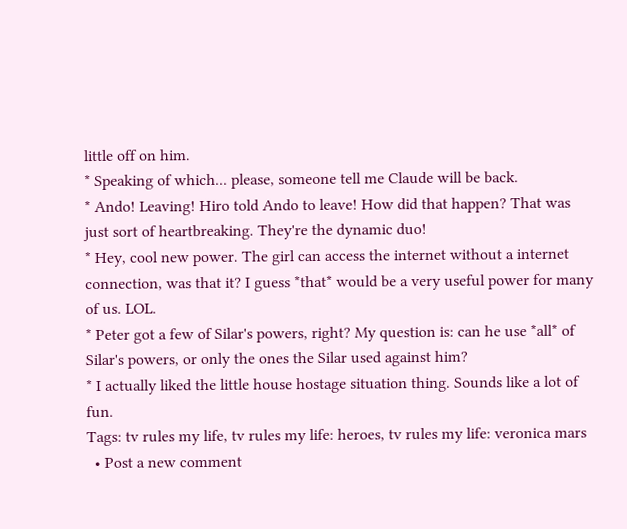little off on him.
* Speaking of which... please, someone tell me Claude will be back.
* Ando! Leaving! Hiro told Ando to leave! How did that happen? That was just sort of heartbreaking. They're the dynamic duo!
* Hey, cool new power. The girl can access the internet without a internet connection, was that it? I guess *that* would be a very useful power for many of us. LOL.
* Peter got a few of Silar's powers, right? My question is: can he use *all* of Silar's powers, or only the ones the Silar used against him?
* I actually liked the little house hostage situation thing. Sounds like a lot of fun.
Tags: tv rules my life, tv rules my life: heroes, tv rules my life: veronica mars
  • Post a new comment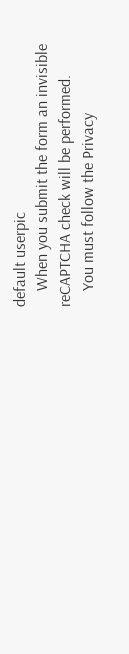default userpic
    When you submit the form an invisible reCAPTCHA check will be performed.
    You must follow the Privacy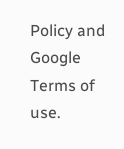Policy and Google Terms of use.